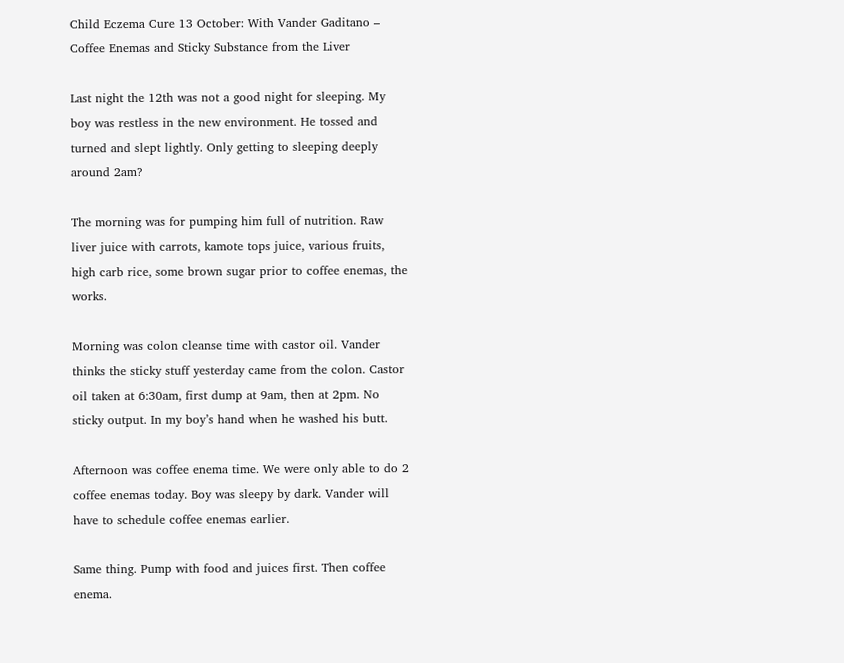Child Eczema Cure 13 October: With Vander Gaditano – Coffee Enemas and Sticky Substance from the Liver

Last night the 12th was not a good night for sleeping. My boy was restless in the new environment. He tossed and turned and slept lightly. Only getting to sleeping deeply around 2am?

The morning was for pumping him full of nutrition. Raw liver juice with carrots, kamote tops juice, various fruits, high carb rice, some brown sugar prior to coffee enemas, the works.

Morning was colon cleanse time with castor oil. Vander thinks the sticky stuff yesterday came from the colon. Castor oil taken at 6:30am, first dump at 9am, then at 2pm. No sticky output. In my boy’s hand when he washed his butt.

Afternoon was coffee enema time. We were only able to do 2 coffee enemas today. Boy was sleepy by dark. Vander will have to schedule coffee enemas earlier.

Same thing. Pump with food and juices first. Then coffee enema.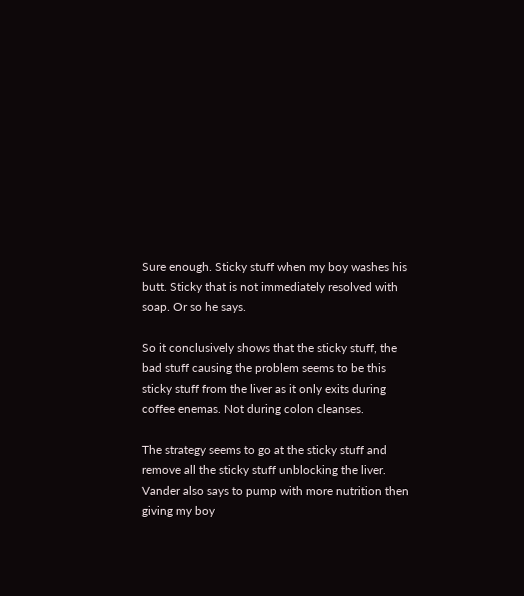Sure enough. Sticky stuff when my boy washes his butt. Sticky that is not immediately resolved with soap. Or so he says.

So it conclusively shows that the sticky stuff, the bad stuff causing the problem seems to be this sticky stuff from the liver as it only exits during coffee enemas. Not during colon cleanses.

The strategy seems to go at the sticky stuff and remove all the sticky stuff unblocking the liver. Vander also says to pump with more nutrition then giving my boy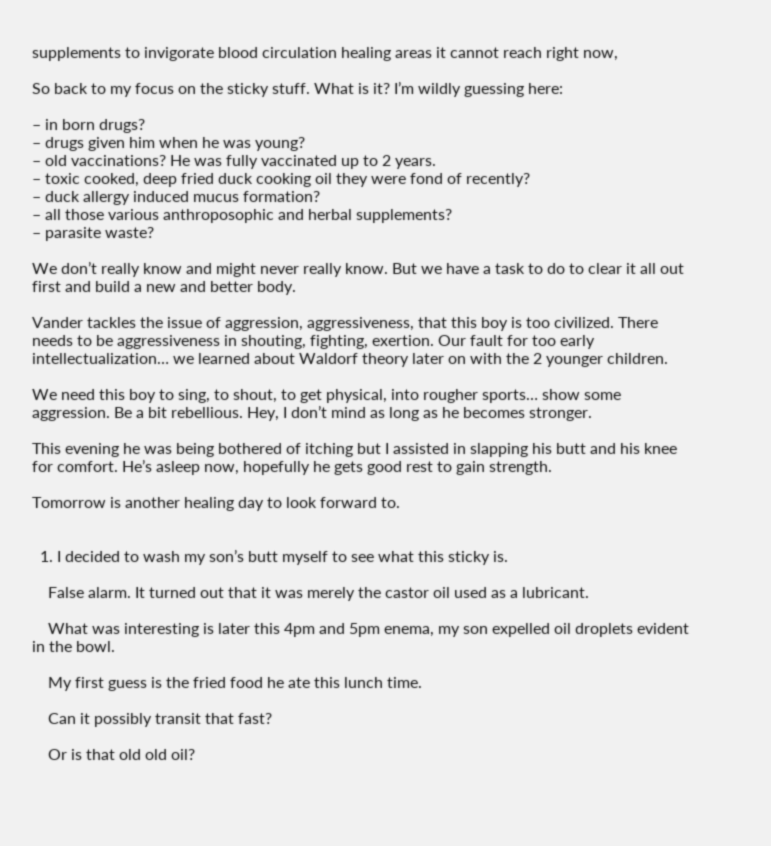supplements to invigorate blood circulation healing areas it cannot reach right now,

So back to my focus on the sticky stuff. What is it? I’m wildly guessing here:

– in born drugs?
– drugs given him when he was young?
– old vaccinations? He was fully vaccinated up to 2 years.
– toxic cooked, deep fried duck cooking oil they were fond of recently?
– duck allergy induced mucus formation?
– all those various anthroposophic and herbal supplements?
– parasite waste?

We don’t really know and might never really know. But we have a task to do to clear it all out first and build a new and better body.

Vander tackles the issue of aggression, aggressiveness, that this boy is too civilized. There needs to be aggressiveness in shouting, fighting, exertion. Our fault for too early intellectualization… we learned about Waldorf theory later on with the 2 younger children.

We need this boy to sing, to shout, to get physical, into rougher sports… show some aggression. Be a bit rebellious. Hey, I don’t mind as long as he becomes stronger.

This evening he was being bothered of itching but I assisted in slapping his butt and his knee for comfort. He’s asleep now, hopefully he gets good rest to gain strength.

Tomorrow is another healing day to look forward to.


  1. I decided to wash my son’s butt myself to see what this sticky is.

    False alarm. It turned out that it was merely the castor oil used as a lubricant.

    What was interesting is later this 4pm and 5pm enema, my son expelled oil droplets evident in the bowl.

    My first guess is the fried food he ate this lunch time.

    Can it possibly transit that fast?

    Or is that old old oil?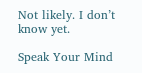Not likely. I don’t know yet.

Speak Your Mind